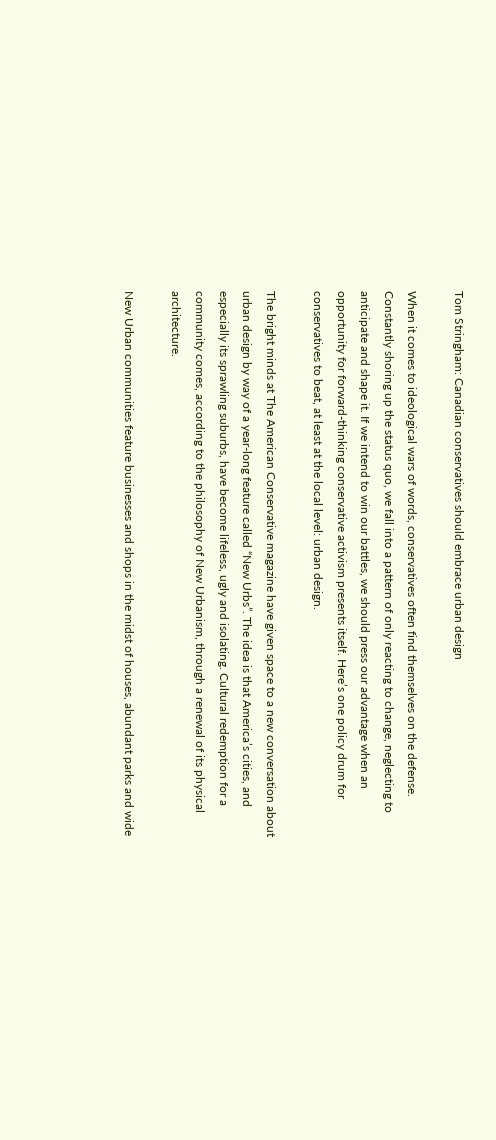Tom Stringham: Canadian conservatives should embrace urban design

When it comes to ideological wars of words, conservatives often find themselves on the defense. Constantly shoring up the status quo, we fall into a pattern of only reacting to change, neglecting to anticipate and shape it. If we intend to win our battles, we should press our advantage when an opportunity for forward-thinking conservative activism presents itself. Here’s one policy drum for conservatives to beat, at least at the local level: urban design.

The bright minds at The American Conservative magazine have given space to a new conversation about urban design by way of a year-long feature called “New Urbs”. The idea is that America’s cities, and especially its sprawling suburbs, have become lifeless, ugly and isolating. Cultural redemption for a community comes, according to the philosophy of New Urbanism, through a renewal of its physical architecture.

New Urban communities feature businesses and shops in the midst of houses, abundant parks and wide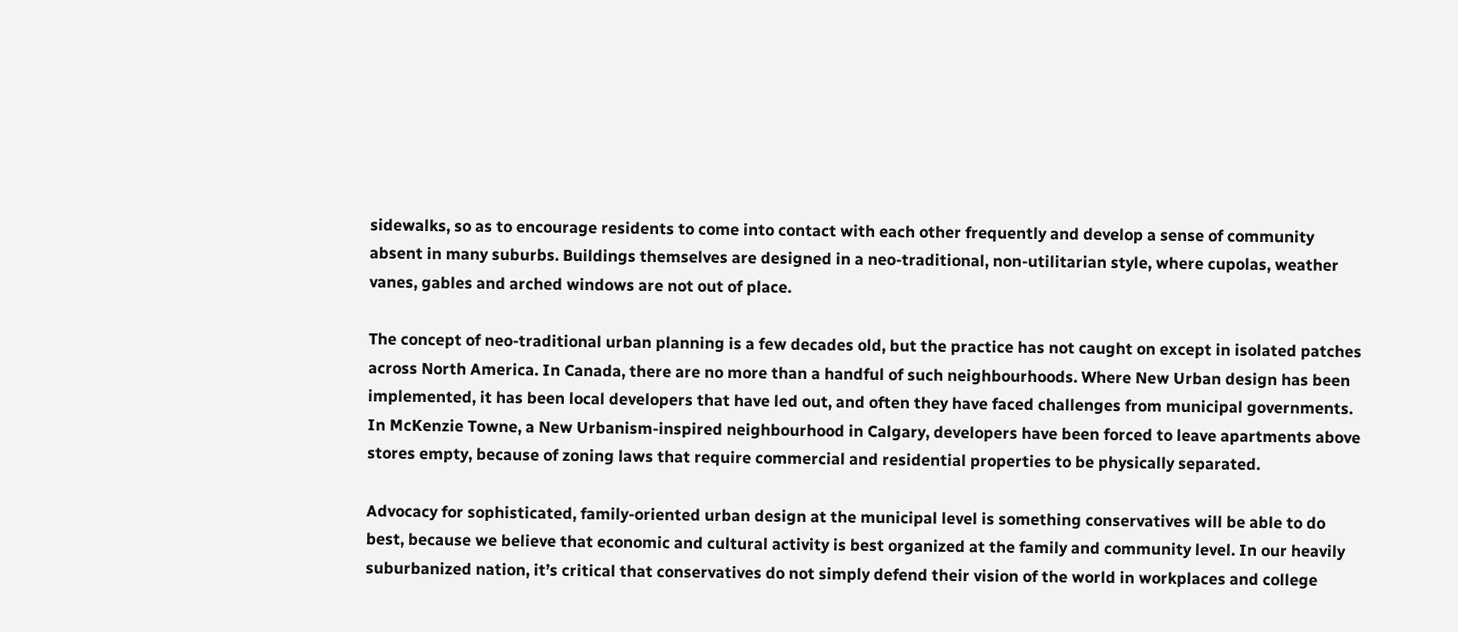sidewalks, so as to encourage residents to come into contact with each other frequently and develop a sense of community absent in many suburbs. Buildings themselves are designed in a neo-traditional, non-utilitarian style, where cupolas, weather vanes, gables and arched windows are not out of place.

The concept of neo-traditional urban planning is a few decades old, but the practice has not caught on except in isolated patches across North America. In Canada, there are no more than a handful of such neighbourhoods. Where New Urban design has been implemented, it has been local developers that have led out, and often they have faced challenges from municipal governments. In McKenzie Towne, a New Urbanism-inspired neighbourhood in Calgary, developers have been forced to leave apartments above stores empty, because of zoning laws that require commercial and residential properties to be physically separated.

Advocacy for sophisticated, family-oriented urban design at the municipal level is something conservatives will be able to do best, because we believe that economic and cultural activity is best organized at the family and community level. In our heavily suburbanized nation, it’s critical that conservatives do not simply defend their vision of the world in workplaces and college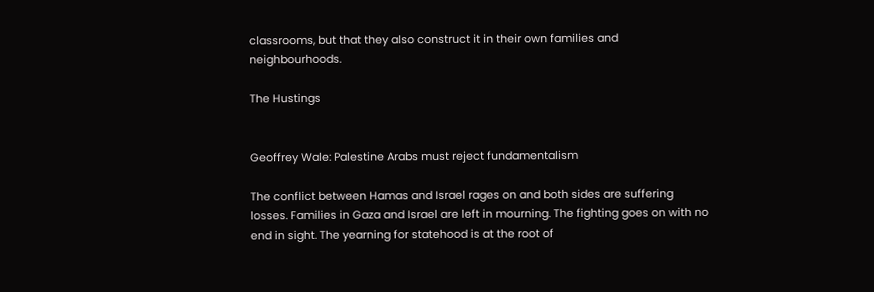classrooms, but that they also construct it in their own families and neighbourhoods.

The Hustings


Geoffrey Wale: Palestine Arabs must reject fundamentalism

The conflict between Hamas and Israel rages on and both sides are suffering losses. Families in Gaza and Israel are left in mourning. The fighting goes on with no end in sight. The yearning for statehood is at the root of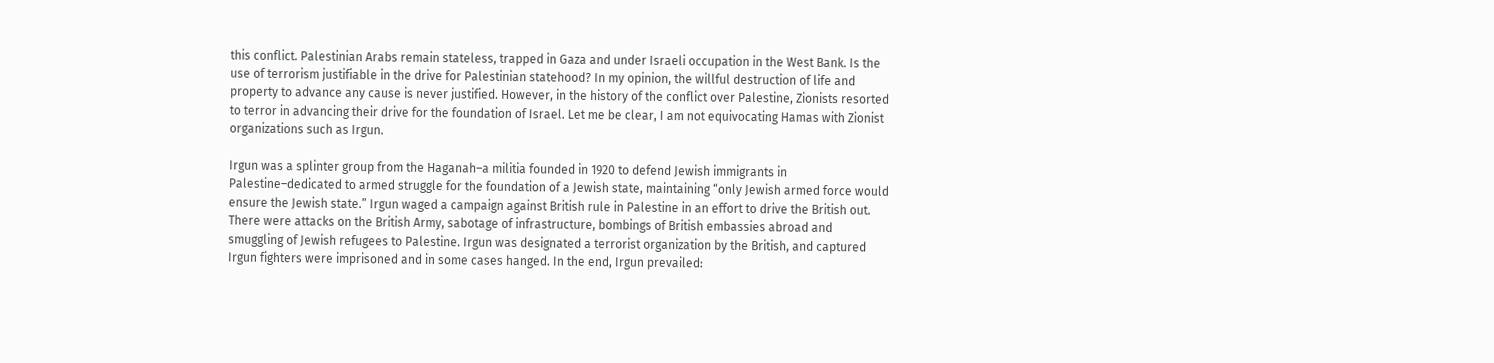this conflict. Palestinian Arabs remain stateless, trapped in Gaza and under Israeli occupation in the West Bank. Is the use of terrorism justifiable in the drive for Palestinian statehood? In my opinion, the willful destruction of life and property to advance any cause is never justified. However, in the history of the conflict over Palestine, Zionists resorted to terror in advancing their drive for the foundation of Israel. Let me be clear, I am not equivocating Hamas with Zionist organizations such as Irgun.

Irgun was a splinter group from the Haganah–a militia founded in 1920 to defend Jewish immigrants in Palestine–dedicated to armed struggle for the foundation of a Jewish state, maintaining “only Jewish armed force would ensure the Jewish state.” Irgun waged a campaign against British rule in Palestine in an effort to drive the British out. There were attacks on the British Army, sabotage of infrastructure, bombings of British embassies abroad and smuggling of Jewish refugees to Palestine. Irgun was designated a terrorist organization by the British, and captured Irgun fighters were imprisoned and in some cases hanged. In the end, Irgun prevailed: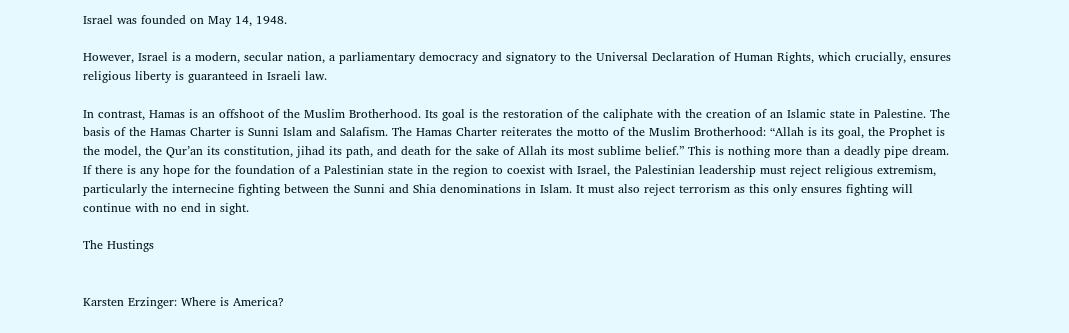Israel was founded on May 14, 1948.

However, Israel is a modern, secular nation, a parliamentary democracy and signatory to the Universal Declaration of Human Rights, which crucially, ensures religious liberty is guaranteed in Israeli law.

In contrast, Hamas is an offshoot of the Muslim Brotherhood. Its goal is the restoration of the caliphate with the creation of an Islamic state in Palestine. The basis of the Hamas Charter is Sunni Islam and Salafism. The Hamas Charter reiterates the motto of the Muslim Brotherhood: “Allah is its goal, the Prophet is the model, the Qur’an its constitution, jihad its path, and death for the sake of Allah its most sublime belief.” This is nothing more than a deadly pipe dream. If there is any hope for the foundation of a Palestinian state in the region to coexist with Israel, the Palestinian leadership must reject religious extremism, particularly the internecine fighting between the Sunni and Shia denominations in Islam. It must also reject terrorism as this only ensures fighting will continue with no end in sight.

The Hustings


Karsten Erzinger: Where is America?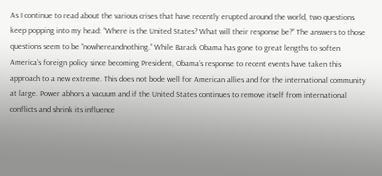As I continue to read about the various crises that have recently erupted around the world, two questions keep popping into my head: “Where is the United States? What will their response be?” The answers to those questions seem to be “nowhereandnothing.” While Barack Obama has gone to great lengths to soften America’s foreign policy since becoming President, Obama’s response to recent events have taken this approach to a new extreme. This does not bode well for American allies and for the international community at large. Power abhors a vacuum and if the United States continues to remove itself from international conflicts and shrink its influence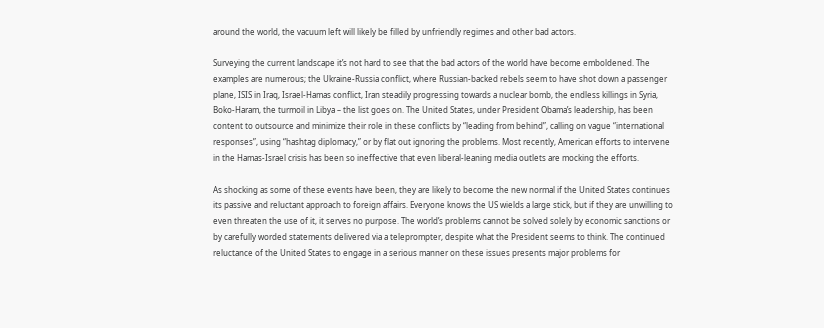around the world, the vacuum left will likely be filled by unfriendly regimes and other bad actors.

Surveying the current landscape it’s not hard to see that the bad actors of the world have become emboldened. The examples are numerous; the Ukraine-Russia conflict, where Russian-backed rebels seem to have shot down a passenger plane, ISIS in Iraq, Israel-Hamas conflict, Iran steadily progressing towards a nuclear bomb, the endless killings in Syria, Boko-Haram, the turmoil in Libya – the list goes on. The United States, under President Obama’s leadership, has been content to outsource and minimize their role in these conflicts by “leading from behind”, calling on vague “international responses”, using “hashtag diplomacy,” or by flat out ignoring the problems. Most recently, American efforts to intervene in the Hamas-Israel crisis has been so ineffective that even liberal-leaning media outlets are mocking the efforts.

As shocking as some of these events have been, they are likely to become the new normal if the United States continues its passive and reluctant approach to foreign affairs. Everyone knows the US wields a large stick, but if they are unwilling to even threaten the use of it, it serves no purpose. The world’s problems cannot be solved solely by economic sanctions or by carefully worded statements delivered via a teleprompter, despite what the President seems to think. The continued reluctance of the United States to engage in a serious manner on these issues presents major problems for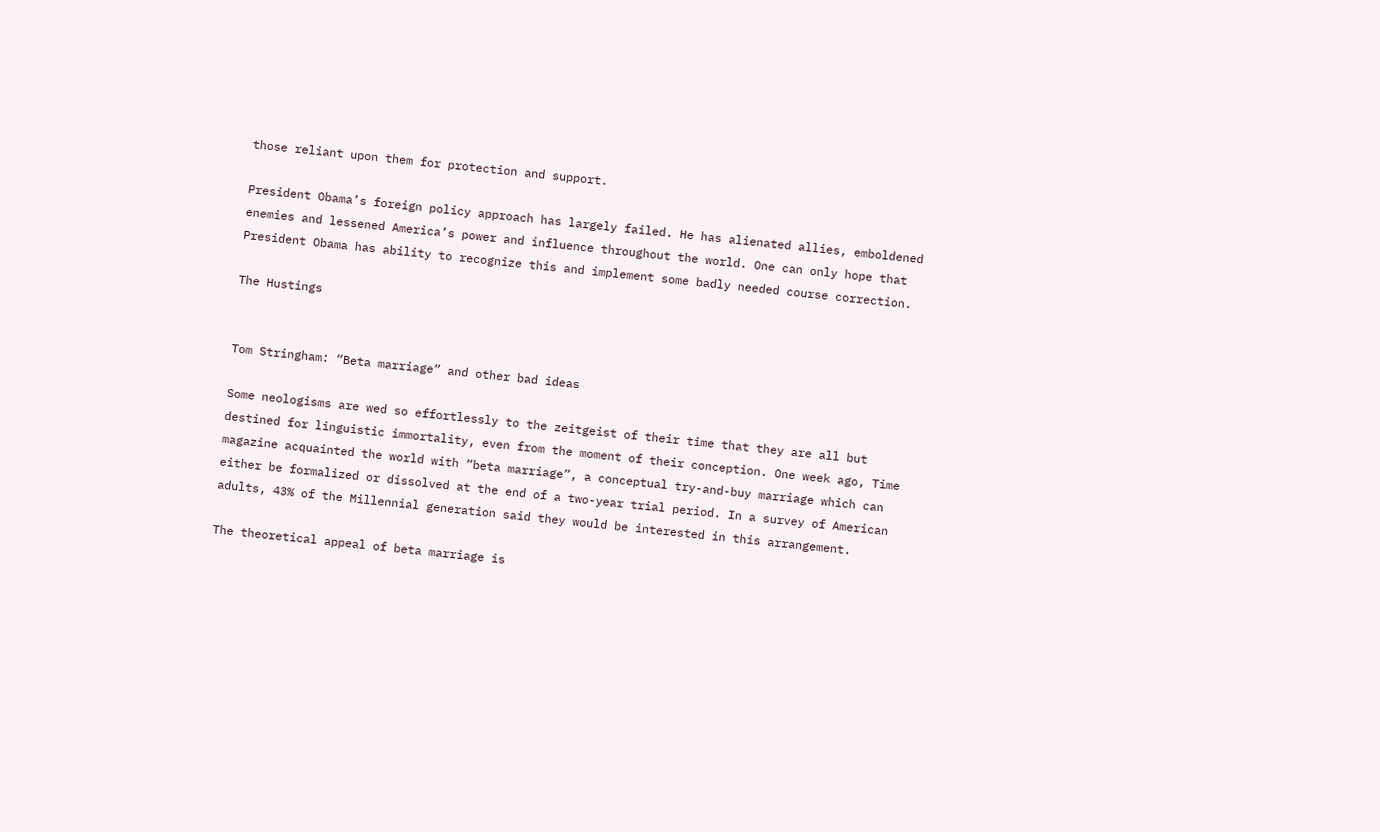those reliant upon them for protection and support.

President Obama’s foreign policy approach has largely failed. He has alienated allies, emboldened enemies and lessened America’s power and influence throughout the world. One can only hope that President Obama has ability to recognize this and implement some badly needed course correction.

The Hustings


Tom Stringham: “Beta marriage” and other bad ideas

Some neologisms are wed so effortlessly to the zeitgeist of their time that they are all but destined for linguistic immortality, even from the moment of their conception. One week ago, Time magazine acquainted the world with “beta marriage”, a conceptual try-and-buy marriage which can either be formalized or dissolved at the end of a two-year trial period. In a survey of American adults, 43% of the Millennial generation said they would be interested in this arrangement.

The theoretical appeal of beta marriage is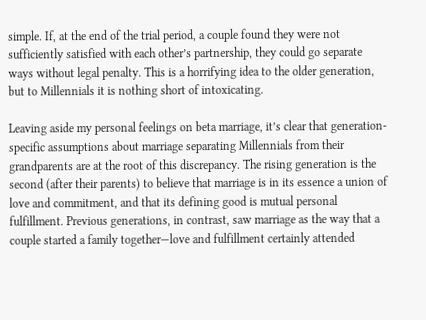simple. If, at the end of the trial period, a couple found they were not sufficiently satisfied with each other’s partnership, they could go separate ways without legal penalty. This is a horrifying idea to the older generation, but to Millennials it is nothing short of intoxicating.

Leaving aside my personal feelings on beta marriage, it’s clear that generation-specific assumptions about marriage separating Millennials from their grandparents are at the root of this discrepancy. The rising generation is the second (after their parents) to believe that marriage is in its essence a union of love and commitment, and that its defining good is mutual personal fulfillment. Previous generations, in contrast, saw marriage as the way that a couple started a family together—love and fulfillment certainly attended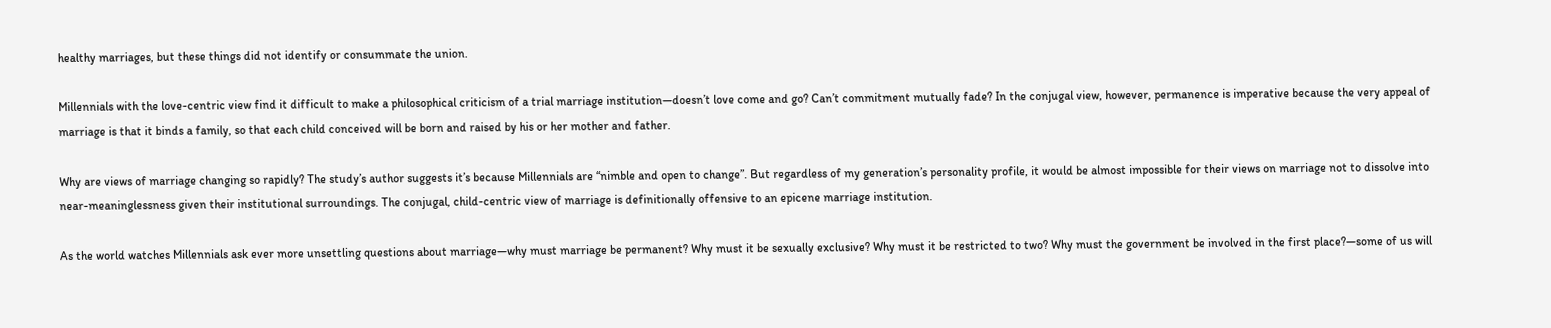healthy marriages, but these things did not identify or consummate the union.

Millennials with the love-centric view find it difficult to make a philosophical criticism of a trial marriage institution—doesn’t love come and go? Can’t commitment mutually fade? In the conjugal view, however, permanence is imperative because the very appeal of marriage is that it binds a family, so that each child conceived will be born and raised by his or her mother and father.

Why are views of marriage changing so rapidly? The study’s author suggests it’s because Millennials are “nimble and open to change”. But regardless of my generation’s personality profile, it would be almost impossible for their views on marriage not to dissolve into near-meaninglessness given their institutional surroundings. The conjugal, child-centric view of marriage is definitionally offensive to an epicene marriage institution.

As the world watches Millennials ask ever more unsettling questions about marriage—why must marriage be permanent? Why must it be sexually exclusive? Why must it be restricted to two? Why must the government be involved in the first place?—some of us will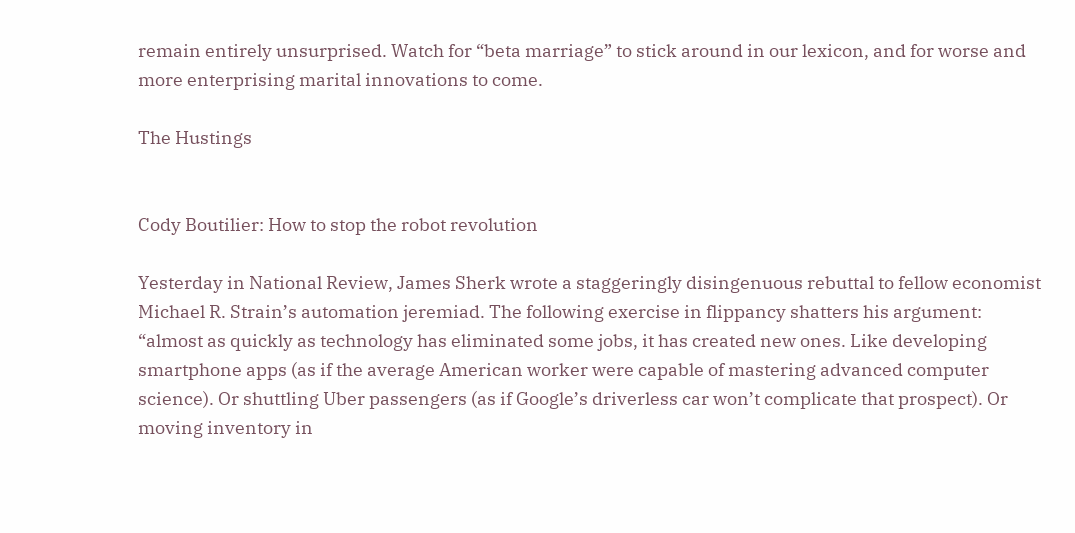remain entirely unsurprised. Watch for “beta marriage” to stick around in our lexicon, and for worse and more enterprising marital innovations to come.

The Hustings


Cody Boutilier: How to stop the robot revolution

Yesterday in National Review, James Sherk wrote a staggeringly disingenuous rebuttal to fellow economist Michael R. Strain’s automation jeremiad. The following exercise in flippancy shatters his argument: “almost as quickly as technology has eliminated some jobs, it has created new ones. Like developing smartphone apps (as if the average American worker were capable of mastering advanced computer science). Or shuttling Uber passengers (as if Google’s driverless car won’t complicate that prospect). Or moving inventory in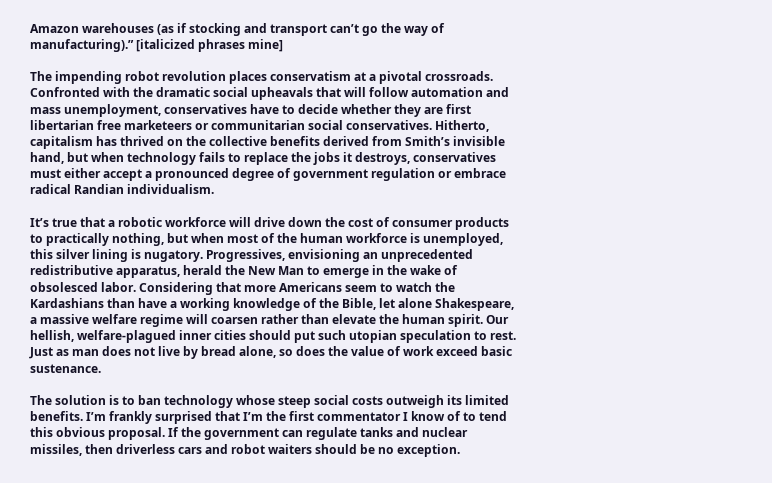Amazon warehouses (as if stocking and transport can’t go the way of manufacturing).” [italicized phrases mine]

The impending robot revolution places conservatism at a pivotal crossroads. Confronted with the dramatic social upheavals that will follow automation and mass unemployment, conservatives have to decide whether they are first libertarian free marketeers or communitarian social conservatives. Hitherto, capitalism has thrived on the collective benefits derived from Smith’s invisible hand, but when technology fails to replace the jobs it destroys, conservatives must either accept a pronounced degree of government regulation or embrace radical Randian individualism.

It’s true that a robotic workforce will drive down the cost of consumer products to practically nothing, but when most of the human workforce is unemployed, this silver lining is nugatory. Progressives, envisioning an unprecedented redistributive apparatus, herald the New Man to emerge in the wake of obsolesced labor. Considering that more Americans seem to watch the Kardashians than have a working knowledge of the Bible, let alone Shakespeare, a massive welfare regime will coarsen rather than elevate the human spirit. Our hellish, welfare-plagued inner cities should put such utopian speculation to rest. Just as man does not live by bread alone, so does the value of work exceed basic sustenance.

The solution is to ban technology whose steep social costs outweigh its limited benefits. I’m frankly surprised that I’m the first commentator I know of to tend this obvious proposal. If the government can regulate tanks and nuclear missiles, then driverless cars and robot waiters should be no exception.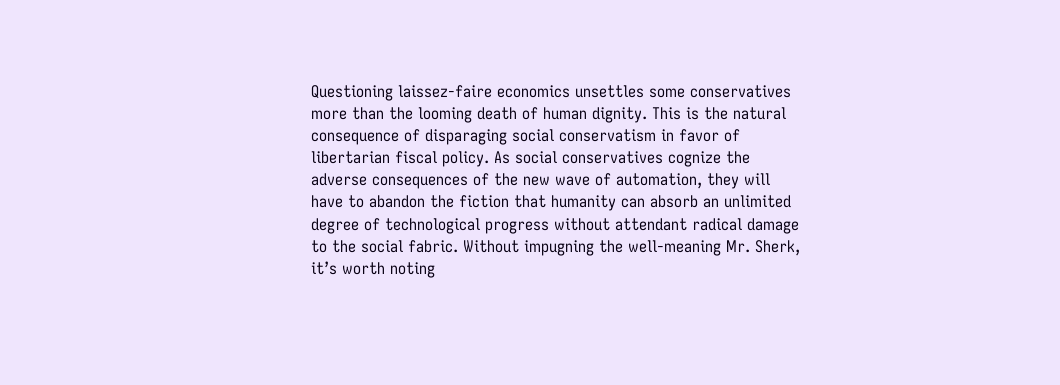Questioning laissez-faire economics unsettles some conservatives more than the looming death of human dignity. This is the natural consequence of disparaging social conservatism in favor of libertarian fiscal policy. As social conservatives cognize the adverse consequences of the new wave of automation, they will have to abandon the fiction that humanity can absorb an unlimited degree of technological progress without attendant radical damage to the social fabric. Without impugning the well-meaning Mr. Sherk, it’s worth noting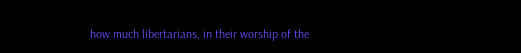how much libertarians, in their worship of the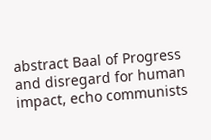abstract Baal of Progress and disregard for human impact, echo communists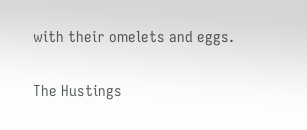with their omelets and eggs.

The Hustings